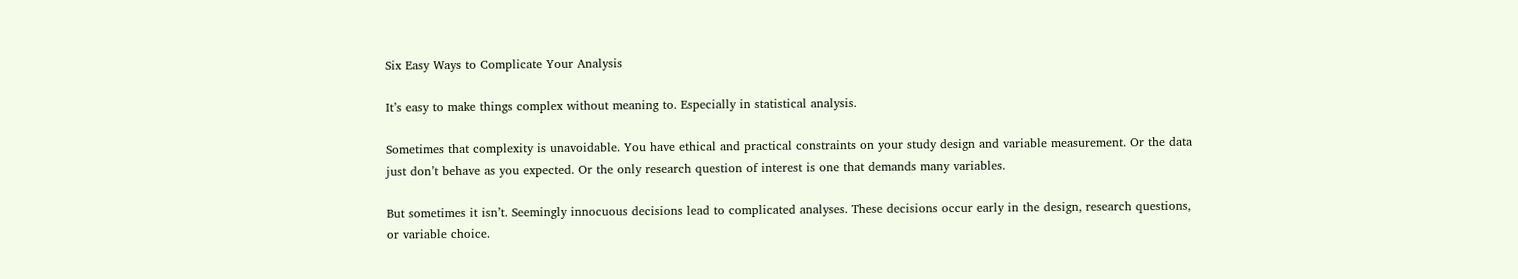Six Easy Ways to Complicate Your Analysis

It’s easy to make things complex without meaning to. Especially in statistical analysis.

Sometimes that complexity is unavoidable. You have ethical and practical constraints on your study design and variable measurement. Or the data just don’t behave as you expected. Or the only research question of interest is one that demands many variables.

But sometimes it isn’t. Seemingly innocuous decisions lead to complicated analyses. These decisions occur early in the design, research questions, or variable choice.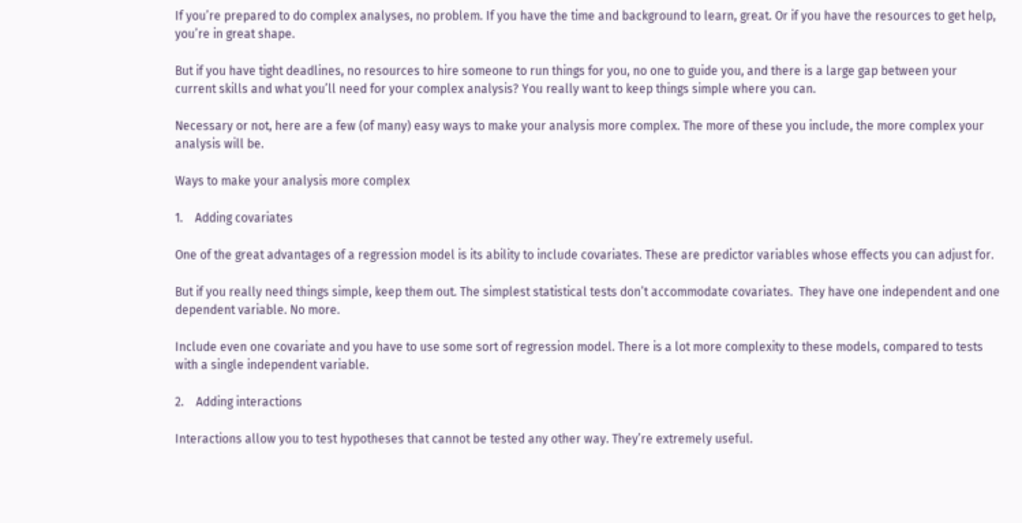If you’re prepared to do complex analyses, no problem. If you have the time and background to learn, great. Or if you have the resources to get help, you’re in great shape.

But if you have tight deadlines, no resources to hire someone to run things for you, no one to guide you, and there is a large gap between your current skills and what you’ll need for your complex analysis? You really want to keep things simple where you can.

Necessary or not, here are a few (of many) easy ways to make your analysis more complex. The more of these you include, the more complex your analysis will be.

Ways to make your analysis more complex

1.    Adding covariates

One of the great advantages of a regression model is its ability to include covariates. These are predictor variables whose effects you can adjust for.

But if you really need things simple, keep them out. The simplest statistical tests don’t accommodate covariates.  They have one independent and one dependent variable. No more.

Include even one covariate and you have to use some sort of regression model. There is a lot more complexity to these models, compared to tests with a single independent variable.

2.    Adding interactions

Interactions allow you to test hypotheses that cannot be tested any other way. They’re extremely useful.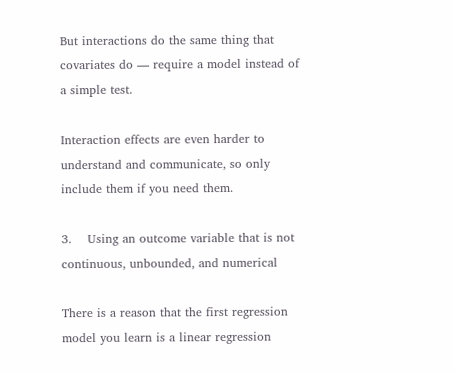But interactions do the same thing that covariates do — require a model instead of a simple test.

Interaction effects are even harder to understand and communicate, so only include them if you need them.

3.    Using an outcome variable that is not continuous, unbounded, and numerical

There is a reason that the first regression model you learn is a linear regression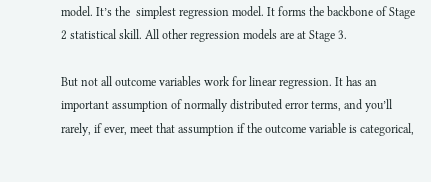model. It’s the  simplest regression model. It forms the backbone of Stage 2 statistical skill. All other regression models are at Stage 3.

But not all outcome variables work for linear regression. It has an important assumption of normally distributed error terms, and you’ll rarely, if ever, meet that assumption if the outcome variable is categorical,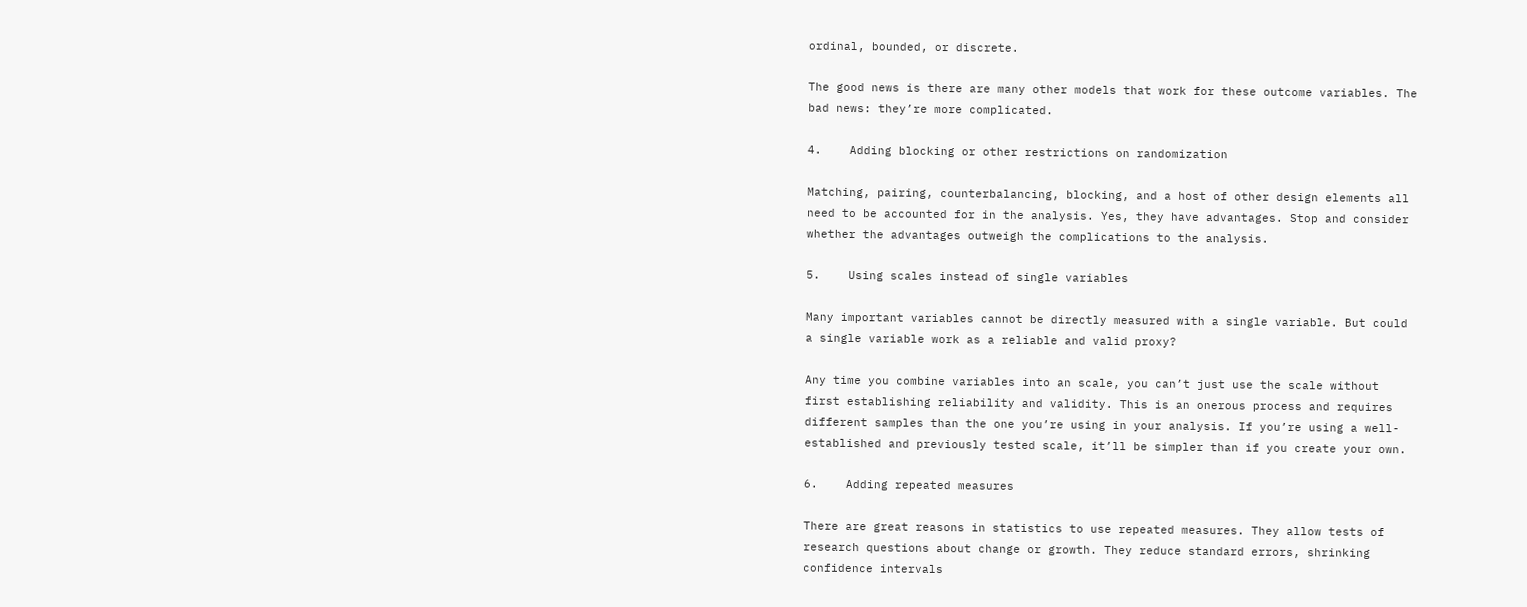ordinal, bounded, or discrete.

The good news is there are many other models that work for these outcome variables. The bad news: they’re more complicated.

4.    Adding blocking or other restrictions on randomization

Matching, pairing, counterbalancing, blocking, and a host of other design elements all need to be accounted for in the analysis. Yes, they have advantages. Stop and consider whether the advantages outweigh the complications to the analysis.

5.    Using scales instead of single variables

Many important variables cannot be directly measured with a single variable. But could a single variable work as a reliable and valid proxy?

Any time you combine variables into an scale, you can’t just use the scale without first establishing reliability and validity. This is an onerous process and requires different samples than the one you’re using in your analysis. If you’re using a well-established and previously tested scale, it’ll be simpler than if you create your own.

6.    Adding repeated measures

There are great reasons in statistics to use repeated measures. They allow tests of research questions about change or growth. They reduce standard errors, shrinking confidence intervals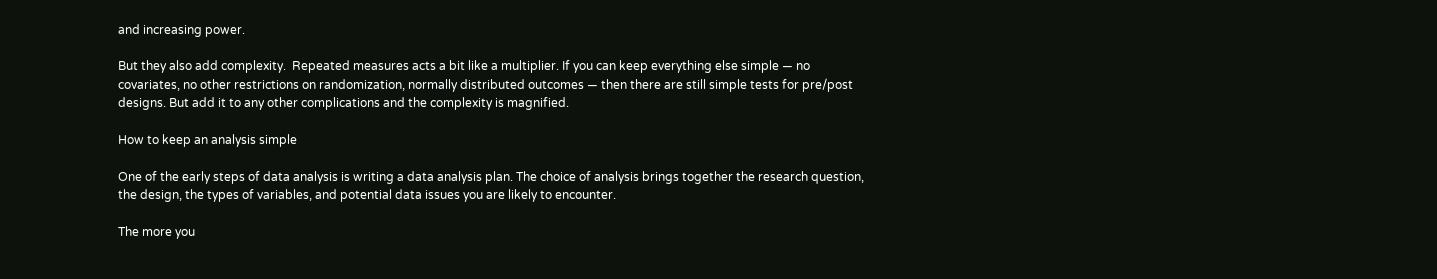and increasing power.

But they also add complexity.  Repeated measures acts a bit like a multiplier. If you can keep everything else simple — no covariates, no other restrictions on randomization, normally distributed outcomes — then there are still simple tests for pre/post designs. But add it to any other complications and the complexity is magnified.

How to keep an analysis simple

One of the early steps of data analysis is writing a data analysis plan. The choice of analysis brings together the research question, the design, the types of variables, and potential data issues you are likely to encounter.

The more you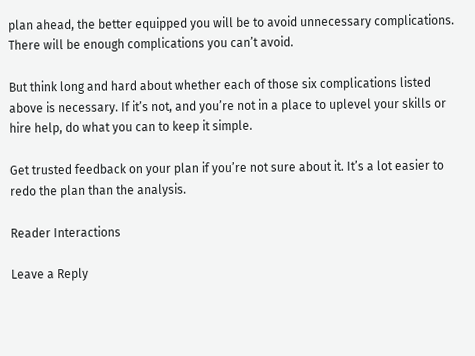plan ahead, the better equipped you will be to avoid unnecessary complications. There will be enough complications you can’t avoid.

But think long and hard about whether each of those six complications listed above is necessary. If it’s not, and you’re not in a place to uplevel your skills or hire help, do what you can to keep it simple.

Get trusted feedback on your plan if you’re not sure about it. It’s a lot easier to redo the plan than the analysis.

Reader Interactions

Leave a Reply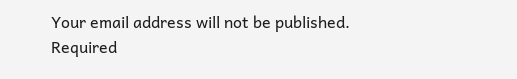Your email address will not be published. Required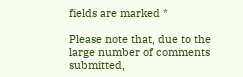fields are marked *

Please note that, due to the large number of comments submitted,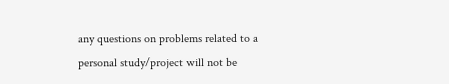any questions on problems related to a personal study/project will not be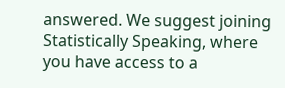answered. We suggest joining Statistically Speaking, where you have access to a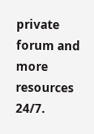private forum and more resources 24/7.